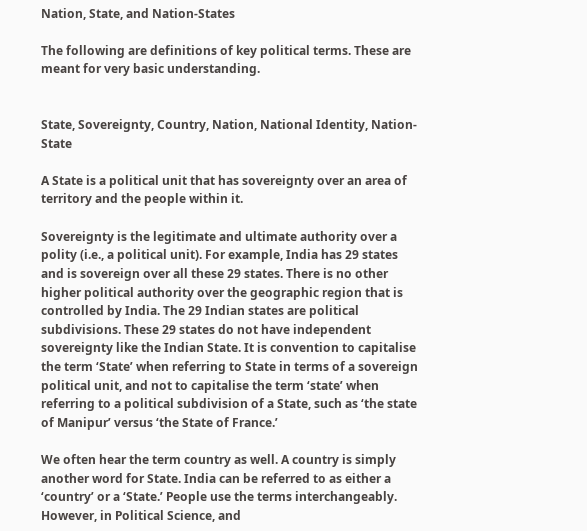Nation, State, and Nation-States

The following are definitions of key political terms. These are meant for very basic understanding.


State, Sovereignty, Country, Nation, National Identity, Nation-State

A State is a political unit that has sovereignty over an area of territory and the people within it.

Sovereignty is the legitimate and ultimate authority over a polity (i.e., a political unit). For example, India has 29 states and is sovereign over all these 29 states. There is no other higher political authority over the geographic region that is controlled by India. The 29 Indian states are political subdivisions. These 29 states do not have independent sovereignty like the Indian State. It is convention to capitalise the term ‘State’ when referring to State in terms of a sovereign political unit, and not to capitalise the term ‘state’ when referring to a political subdivision of a State, such as ‘the state of Manipur’ versus ‘the State of France.’

We often hear the term country as well. A country is simply another word for State. India can be referred to as either a ‘country’ or a ‘State.’ People use the terms interchangeably. However, in Political Science, and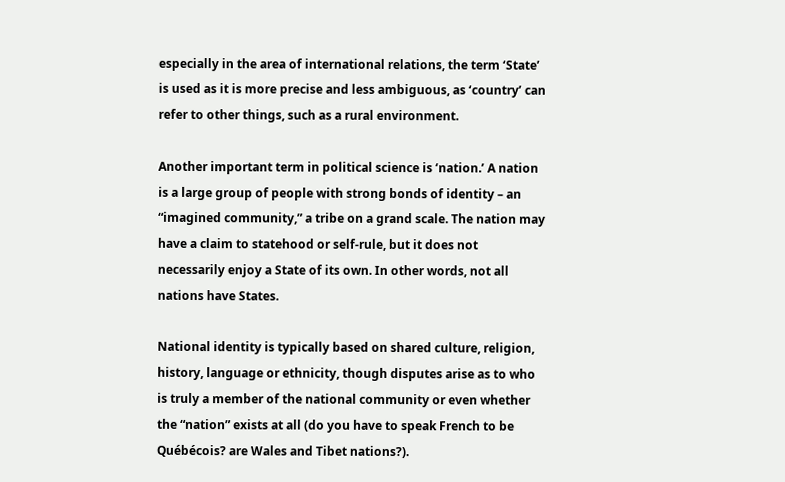especially in the area of international relations, the term ‘State’ is used as it is more precise and less ambiguous, as ‘country’ can refer to other things, such as a rural environment.

Another important term in political science is ‘nation.’ A nation is a large group of people with strong bonds of identity – an “imagined community,” a tribe on a grand scale. The nation may have a claim to statehood or self-rule, but it does not necessarily enjoy a State of its own. In other words, not all nations have States.

National identity is typically based on shared culture, religion, history, language or ethnicity, though disputes arise as to who is truly a member of the national community or even whether the “nation” exists at all (do you have to speak French to be Québécois? are Wales and Tibet nations?).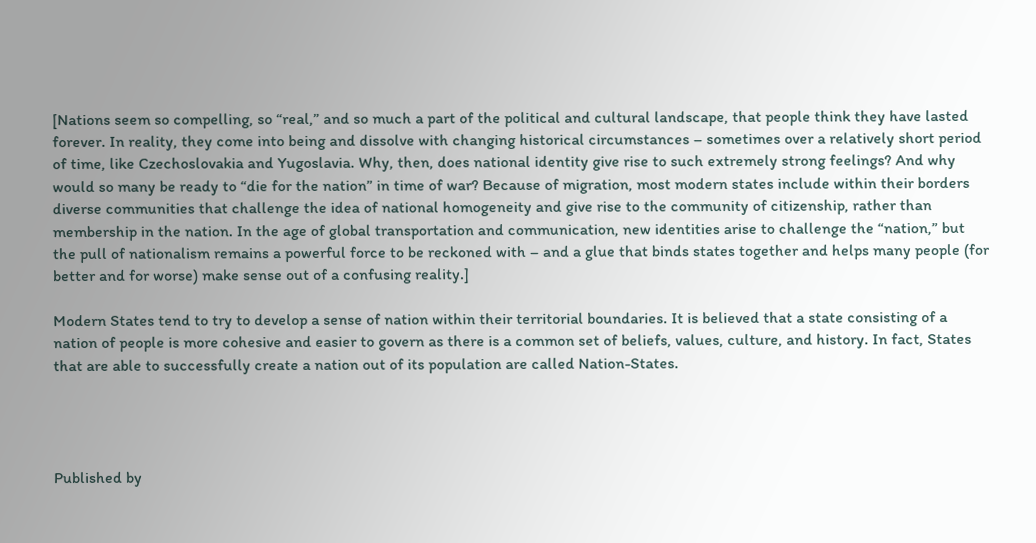[Nations seem so compelling, so “real,” and so much a part of the political and cultural landscape, that people think they have lasted forever. In reality, they come into being and dissolve with changing historical circumstances – sometimes over a relatively short period of time, like Czechoslovakia and Yugoslavia. Why, then, does national identity give rise to such extremely strong feelings? And why would so many be ready to “die for the nation” in time of war? Because of migration, most modern states include within their borders diverse communities that challenge the idea of national homogeneity and give rise to the community of citizenship, rather than membership in the nation. In the age of global transportation and communication, new identities arise to challenge the “nation,” but the pull of nationalism remains a powerful force to be reckoned with – and a glue that binds states together and helps many people (for better and for worse) make sense out of a confusing reality.]

Modern States tend to try to develop a sense of nation within their territorial boundaries. It is believed that a state consisting of a nation of people is more cohesive and easier to govern as there is a common set of beliefs, values, culture, and history. In fact, States that are able to successfully create a nation out of its population are called Nation-States.




Published by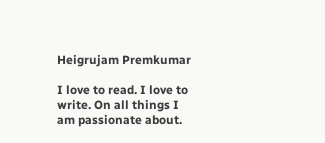Heigrujam Premkumar

I love to read. I love to write. On all things I am passionate about.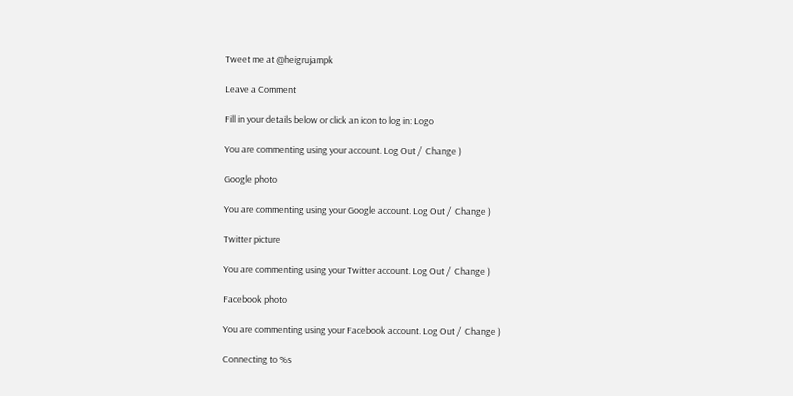Tweet me at @heigrujampk

Leave a Comment

Fill in your details below or click an icon to log in: Logo

You are commenting using your account. Log Out /  Change )

Google photo

You are commenting using your Google account. Log Out /  Change )

Twitter picture

You are commenting using your Twitter account. Log Out /  Change )

Facebook photo

You are commenting using your Facebook account. Log Out /  Change )

Connecting to %s